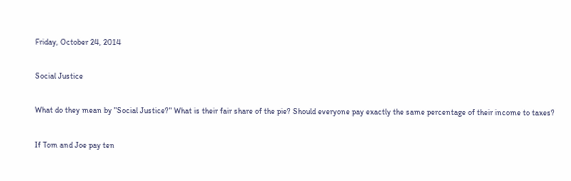Friday, October 24, 2014

Social Justice

What do they mean by "Social Justice?" What is their fair share of the pie? Should everyone pay exactly the same percentage of their income to taxes?

If Tom and Joe pay ten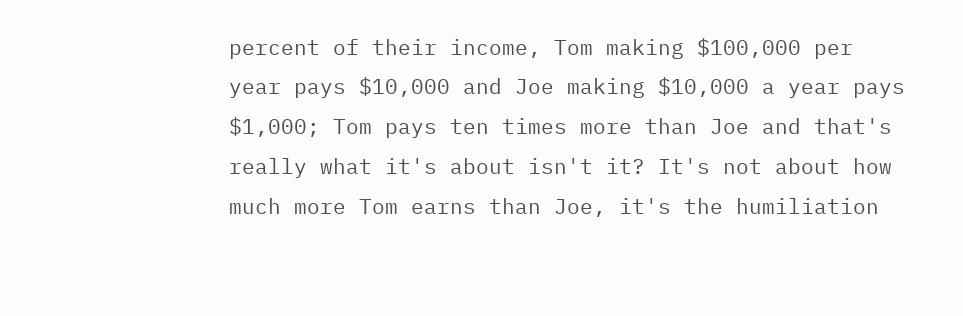percent of their income, Tom making $100,000 per year pays $10,000 and Joe making $10,000 a year pays $1,000; Tom pays ten times more than Joe and that's really what it's about isn't it? It's not about how much more Tom earns than Joe, it's the humiliation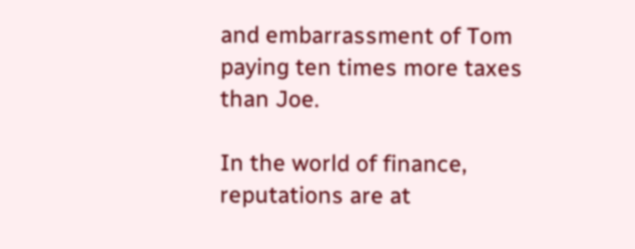and embarrassment of Tom paying ten times more taxes than Joe.

In the world of finance, reputations are at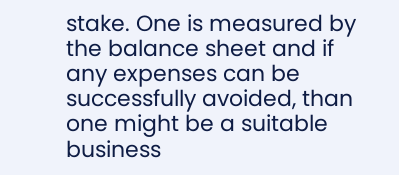stake. One is measured by the balance sheet and if any expenses can be successfully avoided, than one might be a suitable business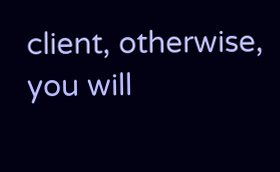client, otherwise, you will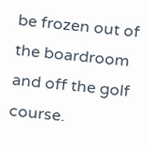be frozen out of the boardroom and off the golf course.